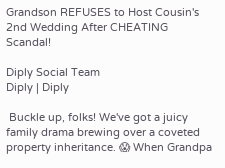Grandson REFUSES to Host Cousin's 2nd Wedding After CHEATING Scandal!

Diply Social Team
Diply | Diply

 Buckle up, folks! We've got a juicy family drama brewing over a coveted property inheritance. 😱 When Grandpa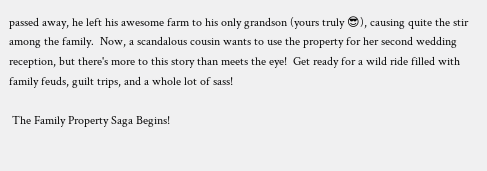passed away, he left his awesome farm to his only grandson (yours truly 😎), causing quite the stir among the family.  Now, a scandalous cousin wants to use the property for her second wedding reception, but there's more to this story than meets the eye!  Get ready for a wild ride filled with family feuds, guilt trips, and a whole lot of sass!

 The Family Property Saga Begins!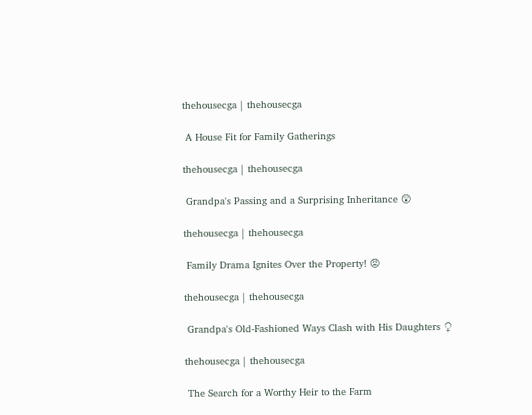thehousecga | thehousecga

 A House Fit for Family Gatherings

thehousecga | thehousecga

 Grandpa's Passing and a Surprising Inheritance 😲

thehousecga | thehousecga

 Family Drama Ignites Over the Property! 😡

thehousecga | thehousecga

 Grandpa's Old-Fashioned Ways Clash with His Daughters ♀

thehousecga | thehousecga

 The Search for a Worthy Heir to the Farm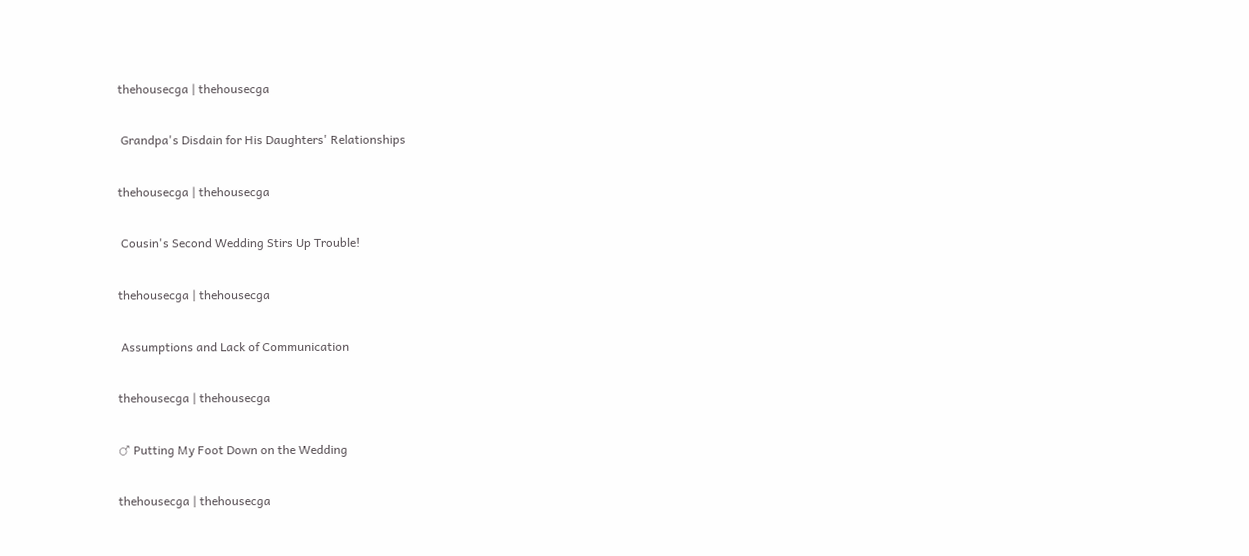thehousecga | thehousecga

 Grandpa's Disdain for His Daughters' Relationships

thehousecga | thehousecga

 Cousin's Second Wedding Stirs Up Trouble!

thehousecga | thehousecga

 Assumptions and Lack of Communication

thehousecga | thehousecga

♂ Putting My Foot Down on the Wedding

thehousecga | thehousecga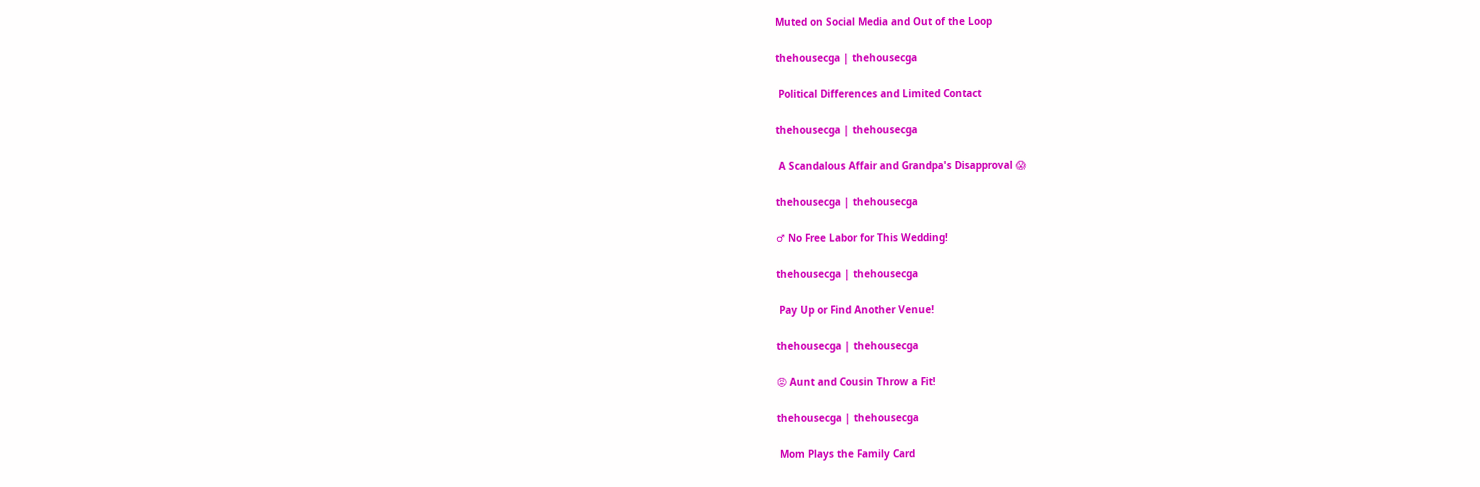Muted on Social Media and Out of the Loop

thehousecga | thehousecga

 Political Differences and Limited Contact

thehousecga | thehousecga

 A Scandalous Affair and Grandpa's Disapproval 😱

thehousecga | thehousecga

♂ No Free Labor for This Wedding!

thehousecga | thehousecga

 Pay Up or Find Another Venue!

thehousecga | thehousecga

😡 Aunt and Cousin Throw a Fit!

thehousecga | thehousecga

 Mom Plays the Family Card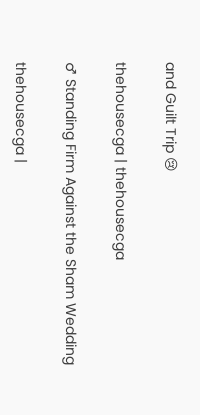and Guilt Trip 😢

thehousecga | thehousecga

♂ Standing Firm Against the Sham Wedding

thehousecga |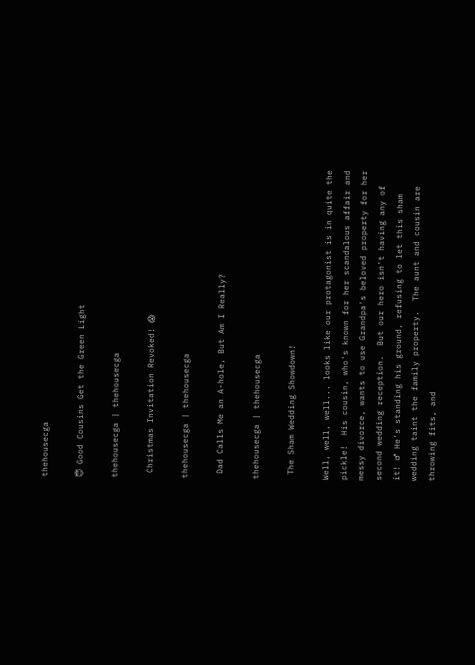thehousecga

😇 Good Cousins Get the Green Light

thehousecga | thehousecga

 Christmas Invitation Revoked! 😱

thehousecga | thehousecga

 Dad Calls Me an A-hole, But Am I Really?

thehousecga | thehousecga

 The Sham Wedding Showdown!

Well, well, well... looks like our protagonist is in quite the pickle!  His cousin, who's known for her scandalous affair and messy divorce, wants to use Grandpa's beloved property for her second wedding reception.  But our hero isn't having any of it! ♂ He's standing his ground, refusing to let this sham wedding taint the family property.  The aunt and cousin are throwing fits, and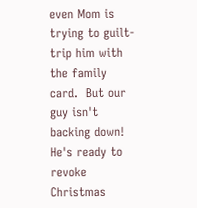even Mom is trying to guilt-trip him with the family card.  But our guy isn't backing down!  He's ready to revoke Christmas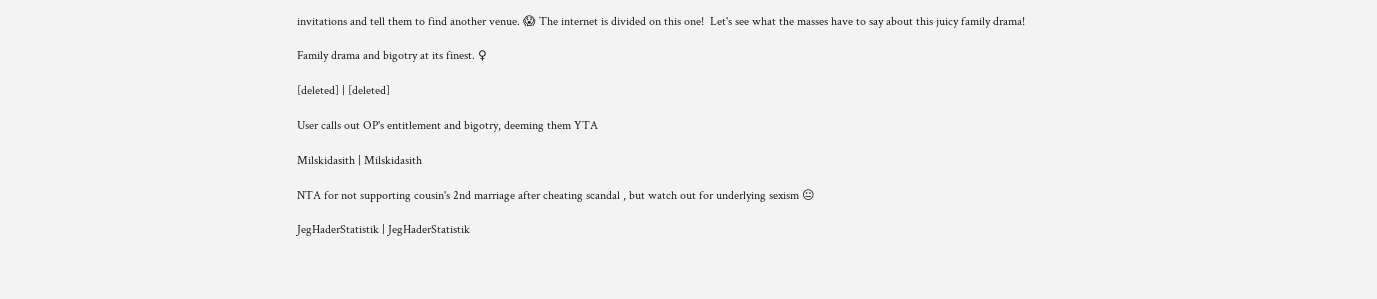invitations and tell them to find another venue. 😱 The internet is divided on this one!  Let's see what the masses have to say about this juicy family drama!

Family drama and bigotry at its finest. ♀

[deleted] | [deleted]

User calls out OP's entitlement and bigotry, deeming them YTA

Milskidasith | Milskidasith

NTA for not supporting cousin's 2nd marriage after cheating scandal , but watch out for underlying sexism 😐

JegHaderStatistik | JegHaderStatistik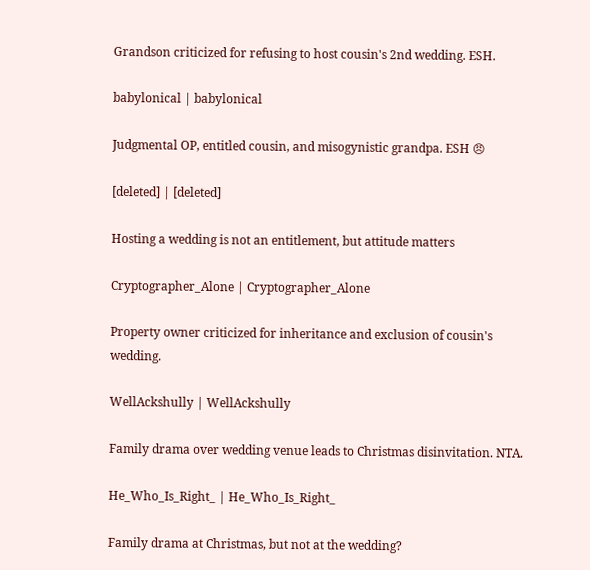Grandson criticized for refusing to host cousin's 2nd wedding. ESH.

babylonical | babylonical

Judgmental OP, entitled cousin, and misogynistic grandpa. ESH 😠

[deleted] | [deleted]

Hosting a wedding is not an entitlement, but attitude matters

Cryptographer_Alone | Cryptographer_Alone

Property owner criticized for inheritance and exclusion of cousin's wedding.

WellAckshully | WellAckshully

Family drama over wedding venue leads to Christmas disinvitation. NTA.

He_Who_Is_Right_ | He_Who_Is_Right_

Family drama at Christmas, but not at the wedding?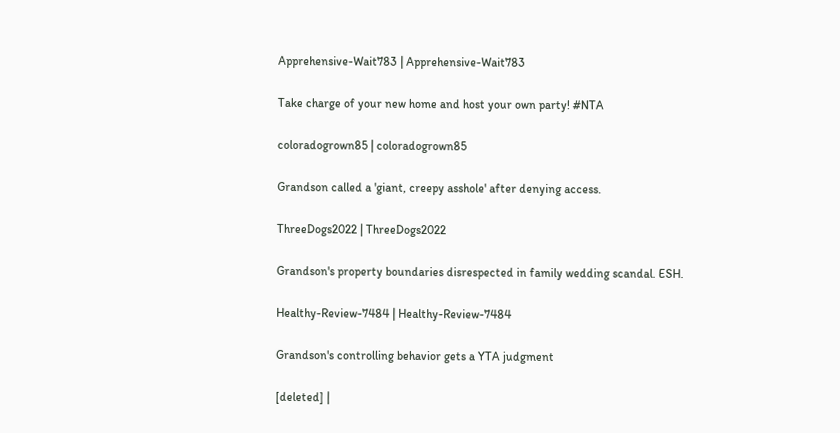Apprehensive-Wait783 | Apprehensive-Wait783

Take charge of your new home and host your own party! #NTA

coloradogrown85 | coloradogrown85

Grandson called a 'giant, creepy asshole' after denying access.

ThreeDogs2022 | ThreeDogs2022

Grandson's property boundaries disrespected in family wedding scandal. ESH.

Healthy-Review-7484 | Healthy-Review-7484

Grandson's controlling behavior gets a YTA judgment

[deleted] |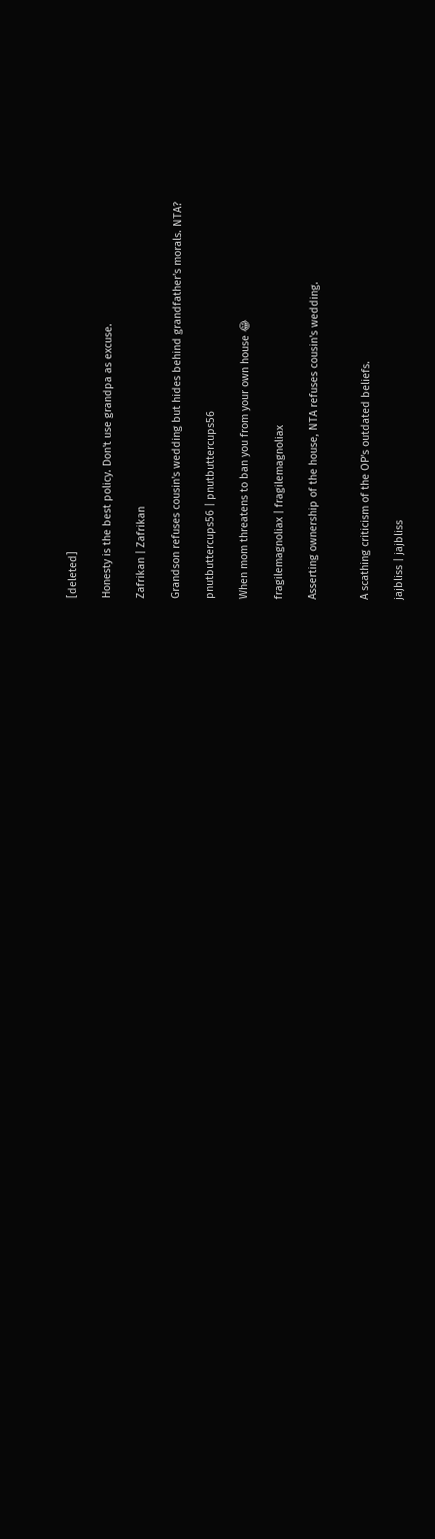[deleted]

Honesty is the best policy. Don't use grandpa as excuse.

Zafrikan | Zafrikan

Grandson refuses cousin's wedding but hides behind grandfather's morals. NTA?

pnutbuttercups56 | pnutbuttercups56

When mom threatens to ban you from your own house 😂

fragilemagnoliax | fragilemagnoliax

Asserting ownership of the house, NTA refuses cousin's wedding.


A scathing criticism of the OP's outdated beliefs.

jajbliss | jajbliss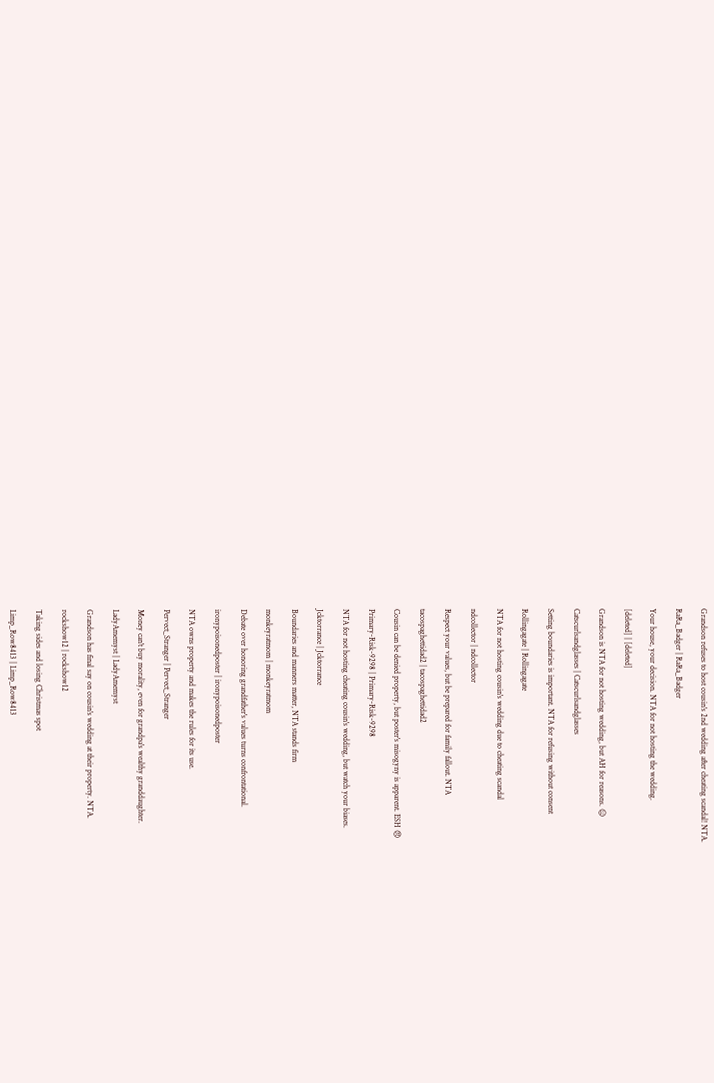Grandson refuses to host cousin's 2nd wedding after cheating scandal! NTA.

RaRa_Badger | RaRa_Badger

Your house, your decision. NTA for not hosting the wedding.

[deleted] | [deleted]

Grandson is NTA for not hosting wedding, but AH for reasons. 😑

Catscurlsandglasses | Catscurlsandglasses

Setting boundaries is important. NTA for refusing without consent

Rollingagate | Rollingagate

NTA for not hosting cousin's wedding due to cheating scandal

ndcollector | ndcollector

Respect your values, but be prepared for family fallout. NTA

tacospaghettidad2 | tacospaghettidad2

Cousin can be denied property, but poster's misogyny is apparent. ESH 😠

Primary-Risk-9298 | Primary-Risk-9298

NTA for not hosting cheating cousin's wedding, but watch your biases.

Jcktorrance | Jcktorrance

Boundaries and manners matter, NTA stands firm

monkeyratmom | monkeyratmom

Debate over honoring grandfather's values turns confrontational.

ironypoisonedposter | ironypoisonedposter

NTA owns property and makes the rules for its use.

Pervect_Stranger | Pervect_Stranger

Money can't buy morality, even for grandpa's wealthy granddaughter.

LadyAmemyst | LadyAmemyst

Grandson has final say on cousin's wedding at their property. NTA.

rockshow12 | rockshow12

Taking sides and losing Christmas spot

Limp_Row8413 | Limp_Row8413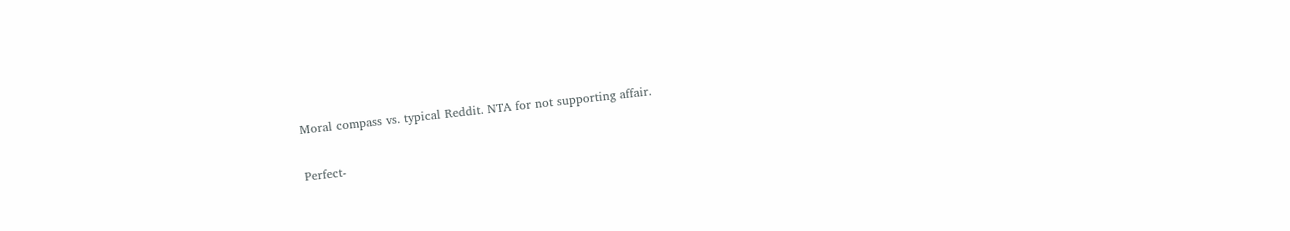Moral compass vs. typical Reddit. NTA for not supporting affair.

Perfect-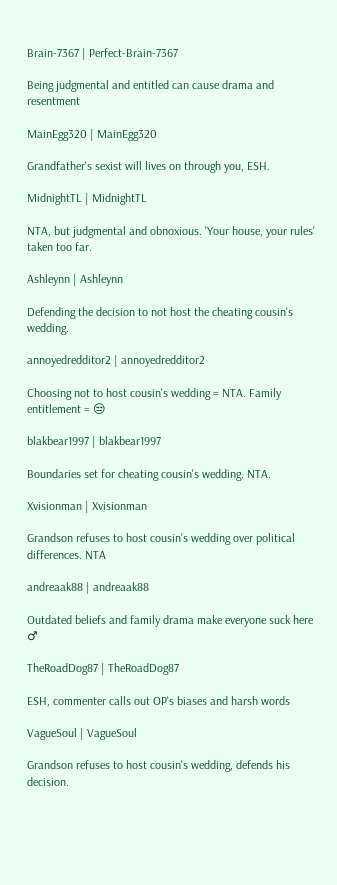Brain-7367 | Perfect-Brain-7367

Being judgmental and entitled can cause drama and resentment

MainEgg320 | MainEgg320

Grandfather's sexist will lives on through you, ESH.

MidnightTL | MidnightTL

NTA, but judgmental and obnoxious. 'Your house, your rules' taken too far.

Ashleynn | Ashleynn

Defending the decision to not host the cheating cousin's wedding.

annoyedredditor2 | annoyedredditor2

Choosing not to host cousin's wedding = NTA. Family entitlement = 😒

blakbear1997 | blakbear1997

Boundaries set for cheating cousin's wedding. NTA.

Xvisionman | Xvisionman

Grandson refuses to host cousin's wedding over political differences. NTA

andreaak88 | andreaak88

Outdated beliefs and family drama make everyone suck here ♂

TheRoadDog87 | TheRoadDog87

ESH, commenter calls out OP's biases and harsh words

VagueSoul | VagueSoul

Grandson refuses to host cousin's wedding, defends his decision.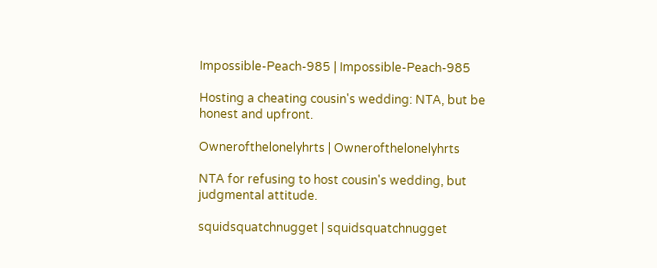Impossible-Peach-985 | Impossible-Peach-985

Hosting a cheating cousin's wedding: NTA, but be honest and upfront.

Ownerofthelonelyhrts | Ownerofthelonelyhrts

NTA for refusing to host cousin's wedding, but judgmental attitude.

squidsquatchnugget | squidsquatchnugget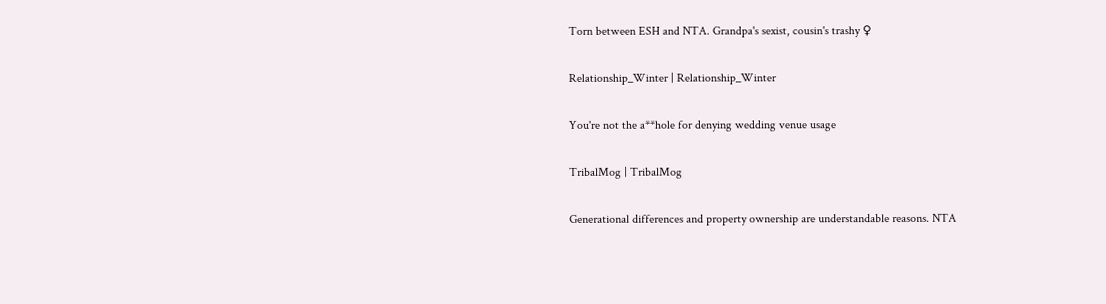Torn between ESH and NTA. Grandpa's sexist, cousin's trashy ♀

Relationship_Winter | Relationship_Winter

You're not the a**hole for denying wedding venue usage

TribalMog | TribalMog

Generational differences and property ownership are understandable reasons. NTA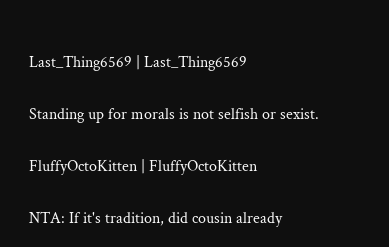Last_Thing6569 | Last_Thing6569

Standing up for morals is not selfish or sexist.

FluffyOctoKitten | FluffyOctoKitten

NTA: If it's tradition, did cousin already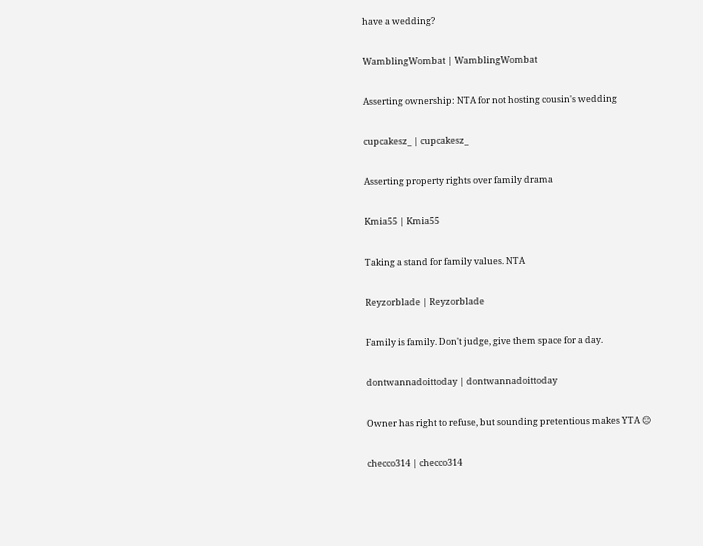have a wedding?

WamblingWombat | WamblingWombat

Asserting ownership: NTA for not hosting cousin's wedding

cupcakesz_ | cupcakesz_

Asserting property rights over family drama

Kmia55 | Kmia55

Taking a stand for family values. NTA

Reyzorblade | Reyzorblade

Family is family. Don't judge, give them space for a day.

dontwannadoittoday | dontwannadoittoday

Owner has right to refuse, but sounding pretentious makes YTA 😑

checco314 | checco314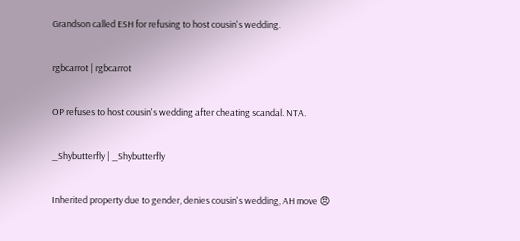Grandson called ESH for refusing to host cousin's wedding.

rgbcarrot | rgbcarrot

OP refuses to host cousin's wedding after cheating scandal. NTA.

_Shybutterfly | _Shybutterfly

Inherited property due to gender, denies cousin's wedding, AH move 😠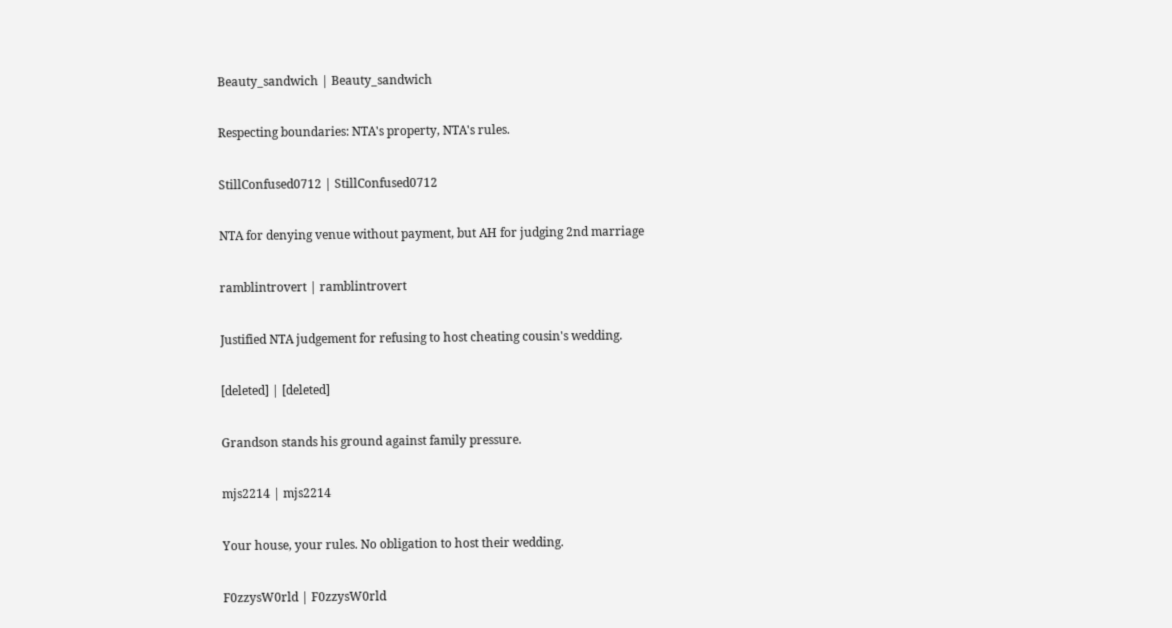Beauty_sandwich | Beauty_sandwich

Respecting boundaries: NTA's property, NTA's rules.

StillConfused0712 | StillConfused0712

NTA for denying venue without payment, but AH for judging 2nd marriage

ramblintrovert | ramblintrovert

Justified NTA judgement for refusing to host cheating cousin's wedding.

[deleted] | [deleted]

Grandson stands his ground against family pressure.

mjs2214 | mjs2214

Your house, your rules. No obligation to host their wedding.

F0zzysW0rld | F0zzysW0rld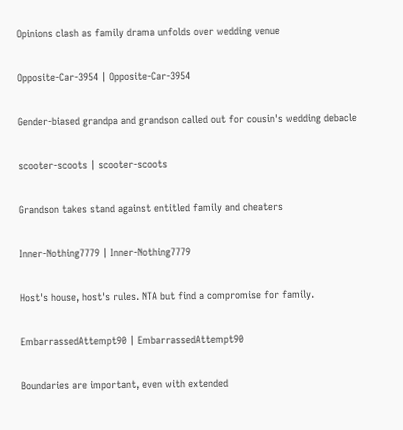Opinions clash as family drama unfolds over wedding venue

Opposite-Car-3954 | Opposite-Car-3954

Gender-biased grandpa and grandson called out for cousin's wedding debacle

scooter-scoots | scooter-scoots

Grandson takes stand against entitled family and cheaters

Inner-Nothing7779 | Inner-Nothing7779

Host's house, host's rules. NTA but find a compromise for family.

EmbarrassedAttempt90 | EmbarrassedAttempt90

Boundaries are important, even with extended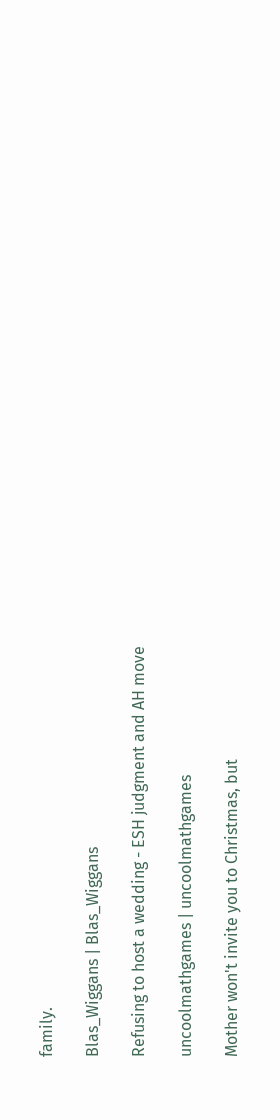family.

Blas_Wiggans | Blas_Wiggans

Refusing to host a wedding - ESH judgment and AH move

uncoolmathgames | uncoolmathgames

Mother won't invite you to Christmas, but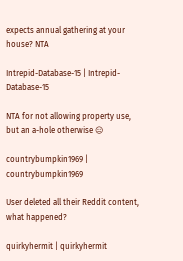expects annual gathering at your house? NTA

Intrepid-Database-15 | Intrepid-Database-15

NTA for not allowing property use, but an a-hole otherwise 😑

countrybumpkin1969 | countrybumpkin1969

User deleted all their Reddit content, what happened?

quirkyhermit | quirkyhermit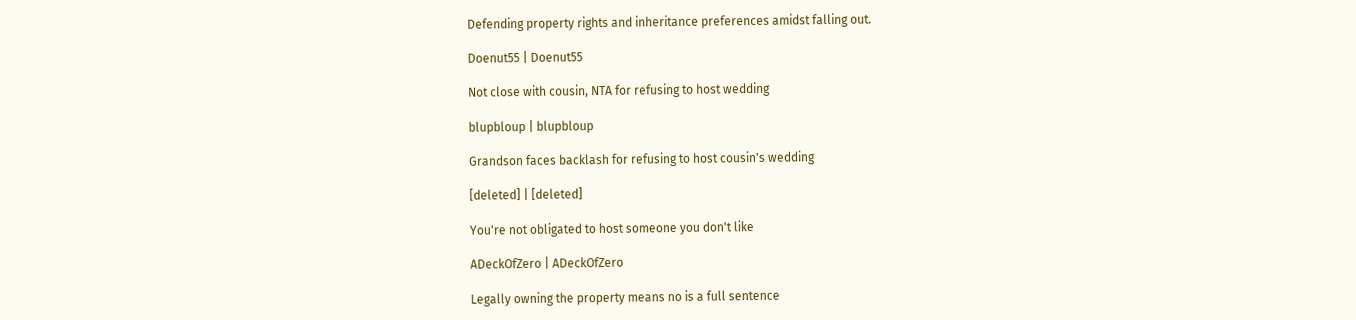Defending property rights and inheritance preferences amidst falling out.

Doenut55 | Doenut55

Not close with cousin, NTA for refusing to host wedding

blupbloup | blupbloup

Grandson faces backlash for refusing to host cousin's wedding

[deleted] | [deleted]

You're not obligated to host someone you don't like

ADeckOfZero | ADeckOfZero

Legally owning the property means no is a full sentence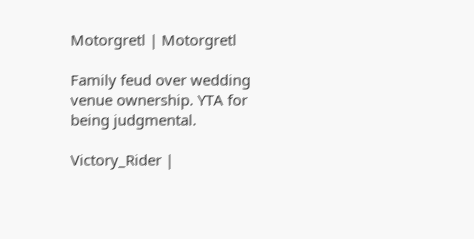Motorgretl | Motorgretl

Family feud over wedding venue ownership. YTA for being judgmental.

Victory_Rider |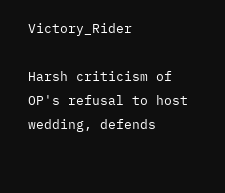Victory_Rider

Harsh criticism of OP's refusal to host wedding, defends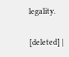legality.

[deleted] |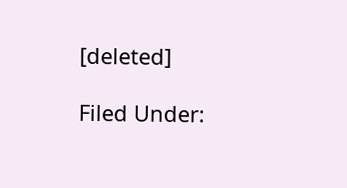[deleted]

Filed Under: